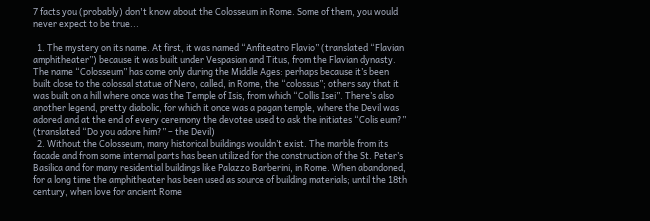7 facts you (probably) don't know about the Colosseum in Rome. Some of them, you would never expect to be true...

  1. The mystery on its name. At first, it was named “Anfiteatro Flavio” (translated “Flavian amphitheater”) because it was built under Vespasian and Titus, from the Flavian dynasty. The name “Colosseum” has come only during the Middle Ages: perhaps because it’s been built close to the colossal statue of Nero, called, in Rome, the “colossus”; others say that it was built on a hill where once was the Temple of Isis, from which “Collis Isei”. There’s also another legend, pretty diabolic, for which it once was a pagan temple, where the Devil was adored and at the end of every ceremony the devotee used to ask the initiates “Colis eum?” (translated “Do you adore him?” – the Devil)
  2. Without the Colosseum, many historical buildings wouldn’t exist. The marble from its facade and from some internal parts has been utilized for the construction of the St. Peter’s Basilica and for many residential buildings like Palazzo Barberini, in Rome. When abandoned, for a long time the amphitheater has been used as source of building materials; until the 18th century, when love for ancient Rome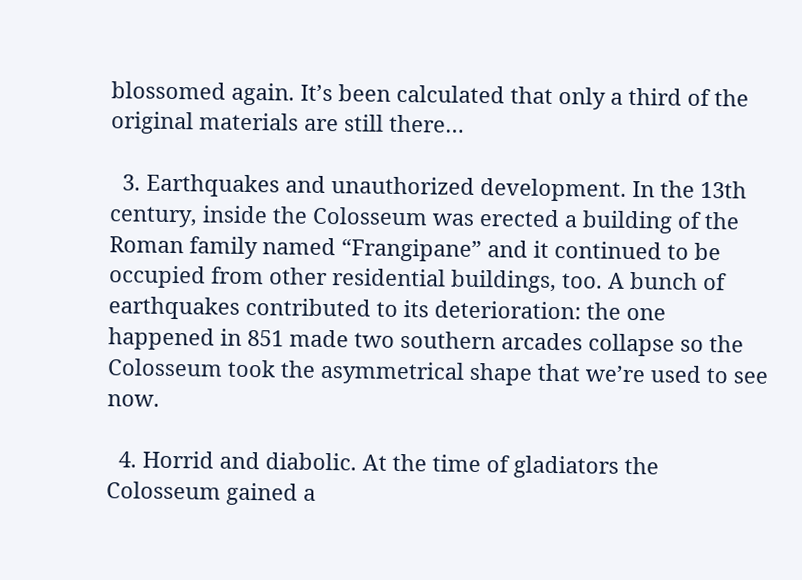blossomed again. It’s been calculated that only a third of the original materials are still there…

  3. Earthquakes and unauthorized development. In the 13th century, inside the Colosseum was erected a building of the Roman family named “Frangipane” and it continued to be occupied from other residential buildings, too. A bunch of earthquakes contributed to its deterioration: the one happened in 851 made two southern arcades collapse so the Colosseum took the asymmetrical shape that we’re used to see now.

  4. Horrid and diabolic. At the time of gladiators the Colosseum gained a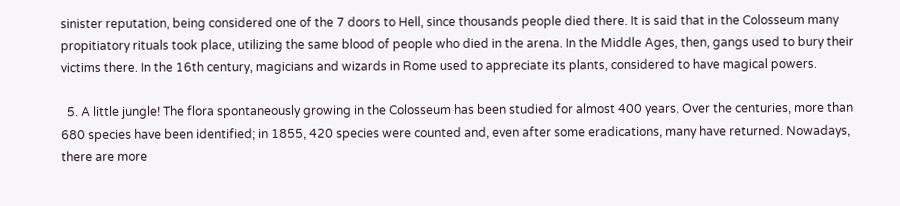sinister reputation, being considered one of the 7 doors to Hell, since thousands people died there. It is said that in the Colosseum many propitiatory rituals took place, utilizing the same blood of people who died in the arena. In the Middle Ages, then, gangs used to bury their victims there. In the 16th century, magicians and wizards in Rome used to appreciate its plants, considered to have magical powers.

  5. A little jungle! The flora spontaneously growing in the Colosseum has been studied for almost 400 years. Over the centuries, more than 680 species have been identified; in 1855, 420 species were counted and, even after some eradications, many have returned. Nowadays, there are more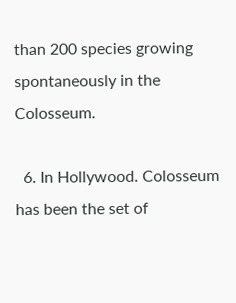than 200 species growing spontaneously in the Colosseum.

  6. In Hollywood. Colosseum has been the set of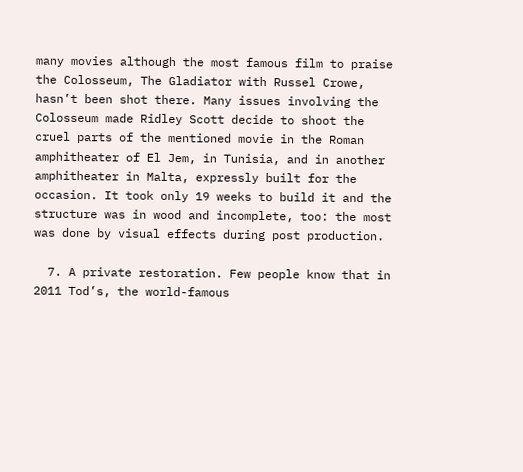many movies although the most famous film to praise the Colosseum, The Gladiator with Russel Crowe, hasn’t been shot there. Many issues involving the Colosseum made Ridley Scott decide to shoot the cruel parts of the mentioned movie in the Roman amphitheater of El Jem, in Tunisia, and in another amphitheater in Malta, expressly built for the occasion. It took only 19 weeks to build it and the structure was in wood and incomplete, too: the most was done by visual effects during post production.

  7. A private restoration. Few people know that in 2011 Tod’s, the world-famous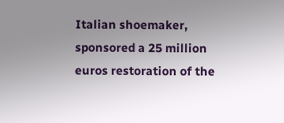Italian shoemaker, sponsored a 25 million euros restoration of the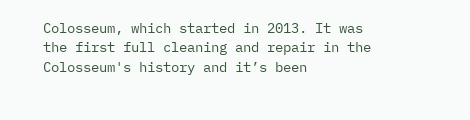Colosseum, which started in 2013. It was the first full cleaning and repair in the Colosseum's history and it’s been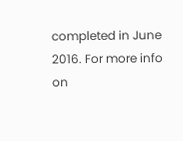completed in June 2016. For more info on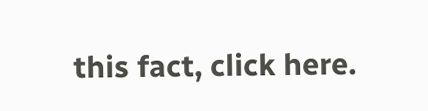this fact, click here.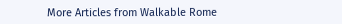More Articles from Walkable Rome